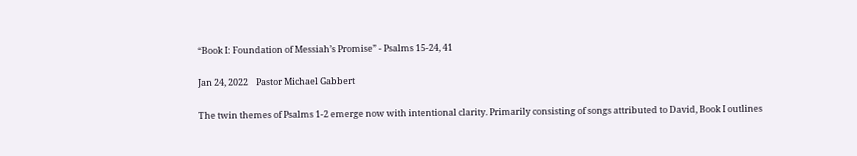“Book I: Foundation of Messiah’s Promise” - Psalms 15-24, 41

Jan 24, 2022    Pastor Michael Gabbert

The twin themes of Psalms 1-2 emerge now with intentional clarity. Primarily consisting of songs attributed to David, Book I outlines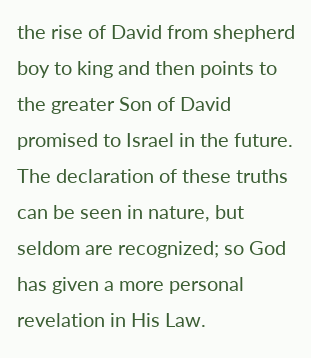the rise of David from shepherd boy to king and then points to the greater Son of David promised to Israel in the future. The declaration of these truths can be seen in nature, but seldom are recognized; so God has given a more personal revelation in His Law.